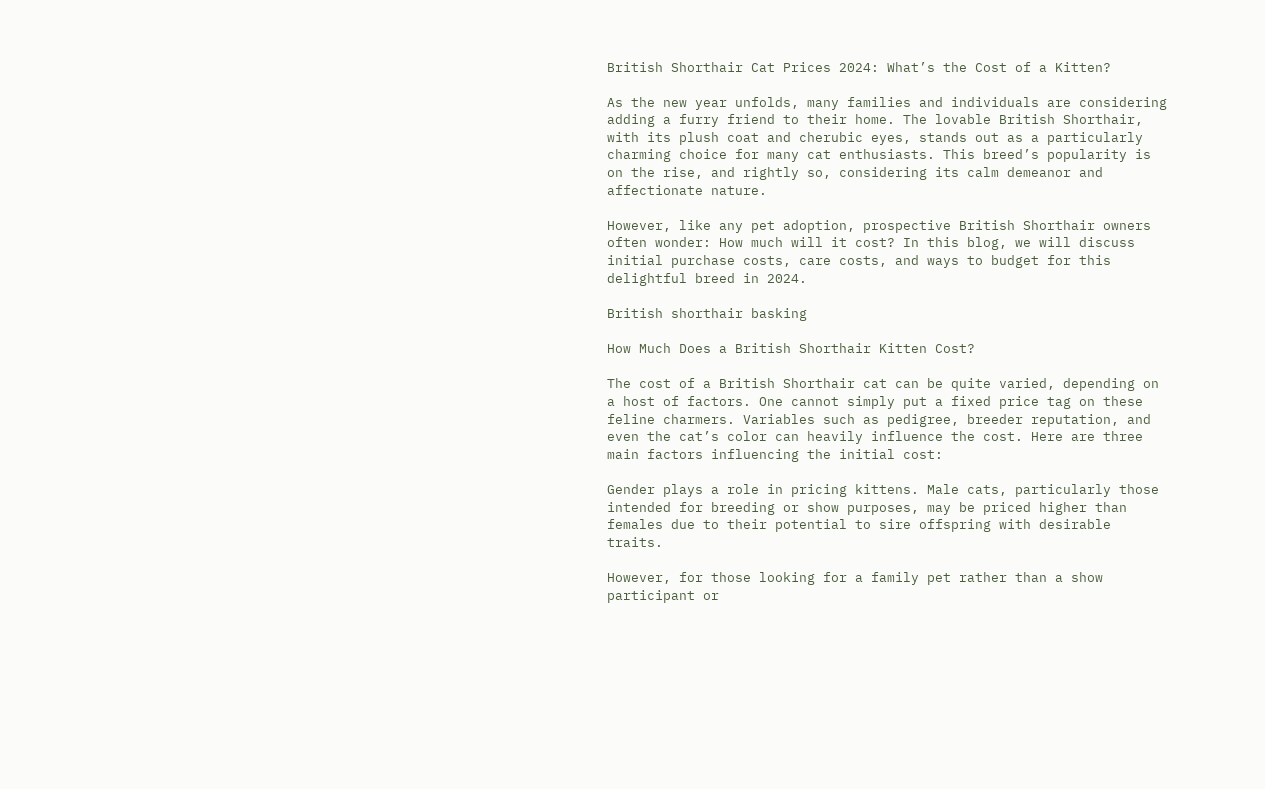British Shorthair Cat Prices 2024: What’s the Cost of a Kitten?

As the new year unfolds, many families and individuals are considering adding a furry friend to their home. The lovable British Shorthair, with its plush coat and cherubic eyes, stands out as a particularly charming choice for many cat enthusiasts. This breed’s popularity is on the rise, and rightly so, considering its calm demeanor and affectionate nature.

However, like any pet adoption, prospective British Shorthair owners often wonder: How much will it cost? In this blog, we will discuss initial purchase costs, care costs, and ways to budget for this delightful breed in 2024.

British shorthair basking

How Much Does a British Shorthair Kitten Cost?

The cost of a British Shorthair cat can be quite varied, depending on a host of factors. One cannot simply put a fixed price tag on these feline charmers. Variables such as pedigree, breeder reputation, and even the cat’s color can heavily influence the cost. Here are three main factors influencing the initial cost:

Gender plays a role in pricing kittens. Male cats, particularly those intended for breeding or show purposes, may be priced higher than females due to their potential to sire offspring with desirable traits.

However, for those looking for a family pet rather than a show participant or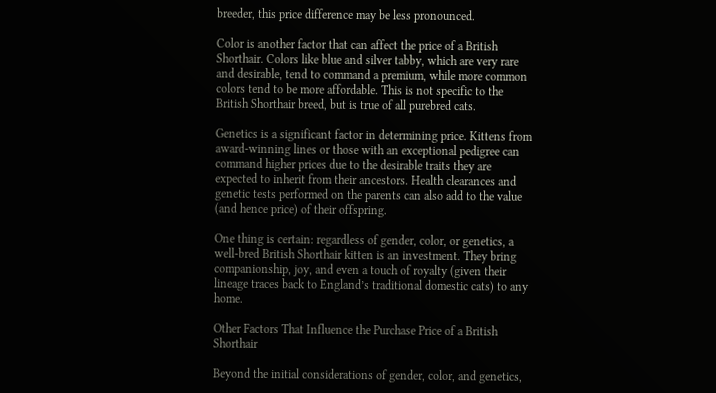breeder, this price difference may be less pronounced.

Color is another factor that can affect the price of a British Shorthair. Colors like blue and silver tabby, which are very rare and desirable, tend to command a premium, while more common colors tend to be more affordable. This is not specific to the British Shorthair breed, but is true of all purebred cats.

Genetics is a significant factor in determining price. Kittens from award-winning lines or those with an exceptional pedigree can command higher prices due to the desirable traits they are expected to inherit from their ancestors. Health clearances and genetic tests performed on the parents can also add to the value (and hence price) of their offspring.

One thing is certain: regardless of gender, color, or genetics, a well-bred British Shorthair kitten is an investment. They bring companionship, joy, and even a touch of royalty (given their lineage traces back to England’s traditional domestic cats) to any home.

Other Factors That Influence the Purchase Price of a British Shorthair

Beyond the initial considerations of gender, color, and genetics,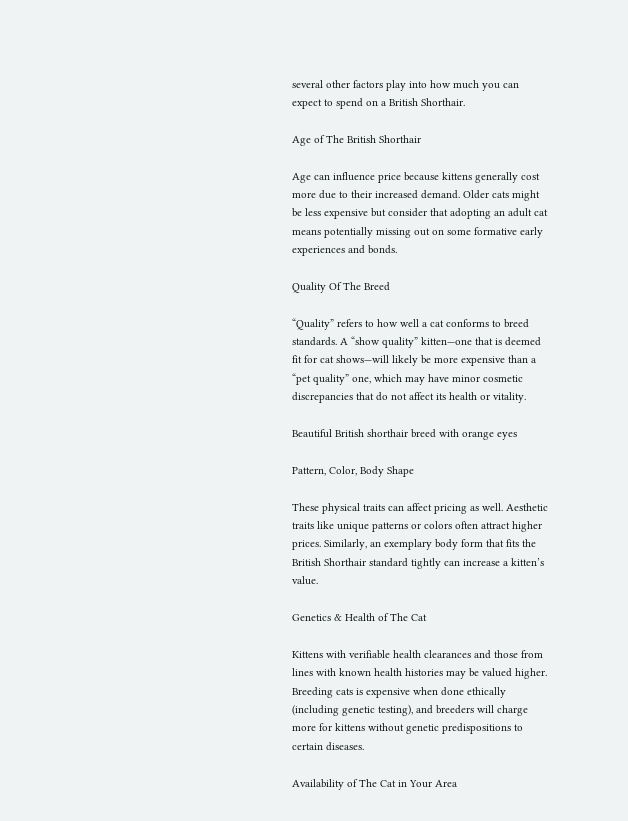several other factors play into how much you can expect to spend on a British Shorthair.

Age of The British Shorthair

Age can influence price because kittens generally cost more due to their increased demand. Older cats might be less expensive but consider that adopting an adult cat means potentially missing out on some formative early experiences and bonds.

Quality Of The Breed

“Quality” refers to how well a cat conforms to breed standards. A “show quality” kitten—one that is deemed fit for cat shows—will likely be more expensive than a “pet quality” one, which may have minor cosmetic discrepancies that do not affect its health or vitality.

Beautiful British shorthair breed with orange eyes

Pattern, Color, Body Shape

These physical traits can affect pricing as well. Aesthetic traits like unique patterns or colors often attract higher prices. Similarly, an exemplary body form that fits the British Shorthair standard tightly can increase a kitten’s value.

Genetics & Health of The Cat

Kittens with verifiable health clearances and those from lines with known health histories may be valued higher. Breeding cats is expensive when done ethically (including genetic testing), and breeders will charge more for kittens without genetic predispositions to certain diseases.

Availability of The Cat in Your Area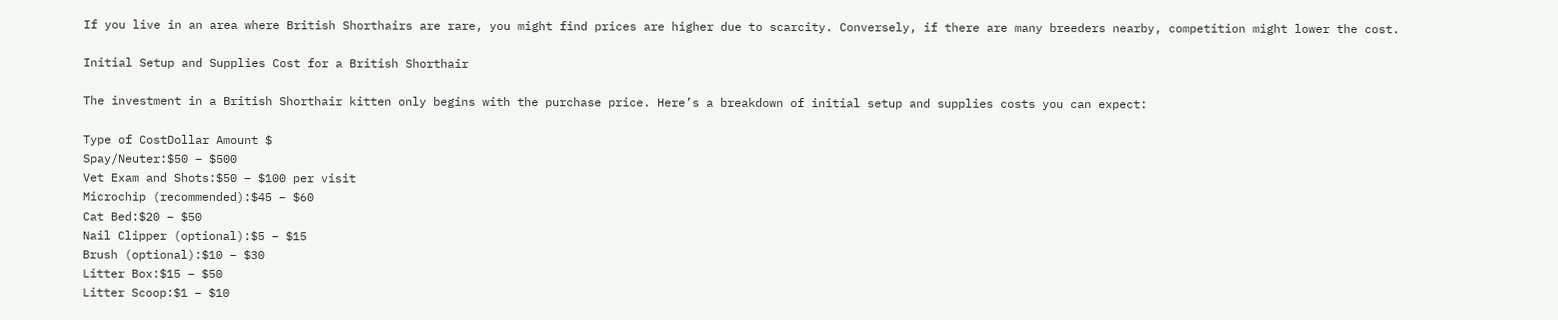If you live in an area where British Shorthairs are rare, you might find prices are higher due to scarcity. Conversely, if there are many breeders nearby, competition might lower the cost.

Initial Setup and Supplies Cost for a British Shorthair

The investment in a British Shorthair kitten only begins with the purchase price. Here’s a breakdown of initial setup and supplies costs you can expect:

Type of CostDollar Amount $
Spay/Neuter:$50 – $500
Vet Exam and Shots:$50 – $100 per visit
Microchip (recommended):$45 – $60
Cat Bed:$20 – $50
Nail Clipper (optional):$5 – $15
Brush (optional):$10 – $30
Litter Box:$15 – $50
Litter Scoop:$1 – $10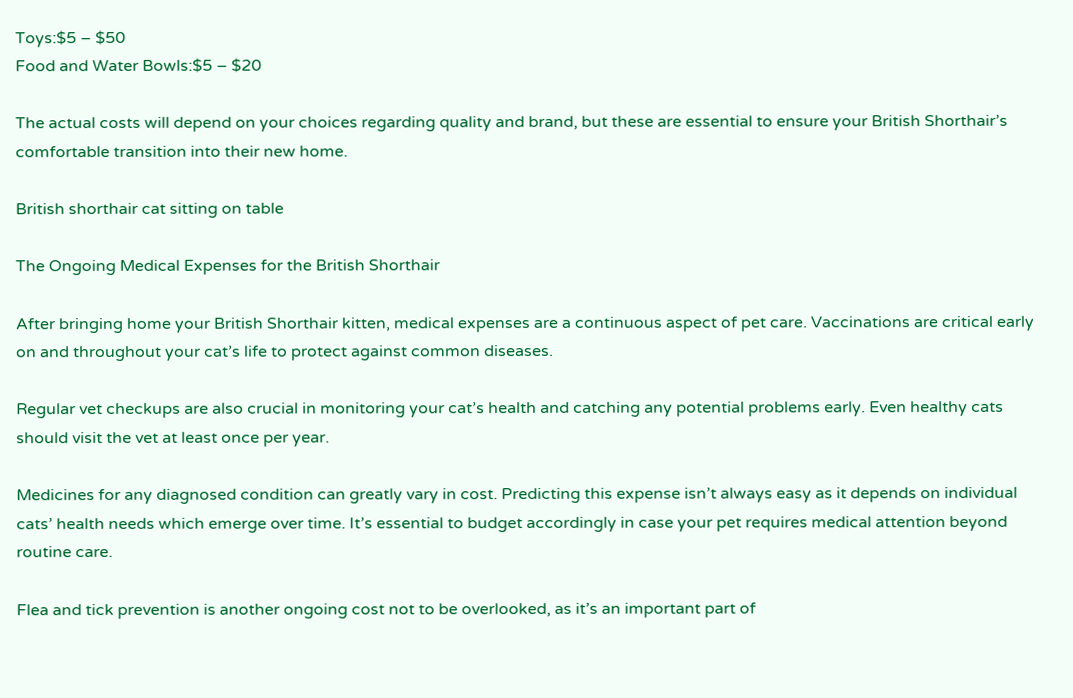Toys:$5 – $50
Food and Water Bowls:$5 – $20

The actual costs will depend on your choices regarding quality and brand, but these are essential to ensure your British Shorthair’s comfortable transition into their new home.

British shorthair cat sitting on table

The Ongoing Medical Expenses for the British Shorthair

After bringing home your British Shorthair kitten, medical expenses are a continuous aspect of pet care. Vaccinations are critical early on and throughout your cat’s life to protect against common diseases.

Regular vet checkups are also crucial in monitoring your cat’s health and catching any potential problems early. Even healthy cats should visit the vet at least once per year.

Medicines for any diagnosed condition can greatly vary in cost. Predicting this expense isn’t always easy as it depends on individual cats’ health needs which emerge over time. It’s essential to budget accordingly in case your pet requires medical attention beyond routine care.

Flea and tick prevention is another ongoing cost not to be overlooked, as it’s an important part of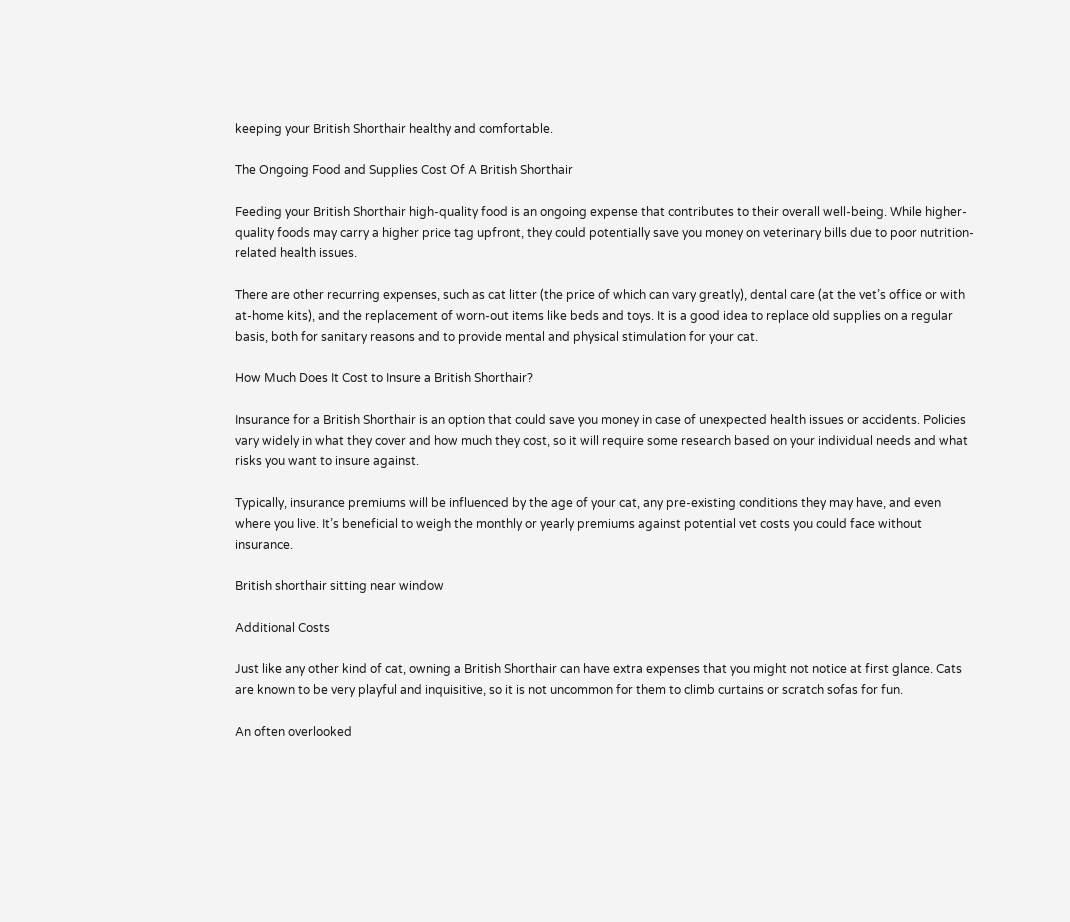keeping your British Shorthair healthy and comfortable.

The Ongoing Food and Supplies Cost Of A British Shorthair

Feeding your British Shorthair high-quality food is an ongoing expense that contributes to their overall well-being. While higher-quality foods may carry a higher price tag upfront, they could potentially save you money on veterinary bills due to poor nutrition-related health issues.

There are other recurring expenses, such as cat litter (the price of which can vary greatly), dental care (at the vet’s office or with at-home kits), and the replacement of worn-out items like beds and toys. It is a good idea to replace old supplies on a regular basis, both for sanitary reasons and to provide mental and physical stimulation for your cat.

How Much Does It Cost to Insure a British Shorthair?

Insurance for a British Shorthair is an option that could save you money in case of unexpected health issues or accidents. Policies vary widely in what they cover and how much they cost, so it will require some research based on your individual needs and what risks you want to insure against.

Typically, insurance premiums will be influenced by the age of your cat, any pre-existing conditions they may have, and even where you live. It’s beneficial to weigh the monthly or yearly premiums against potential vet costs you could face without insurance.

British shorthair sitting near window

Additional Costs

Just like any other kind of cat, owning a British Shorthair can have extra expenses that you might not notice at first glance. Cats are known to be very playful and inquisitive, so it is not uncommon for them to climb curtains or scratch sofas for fun.

An often overlooked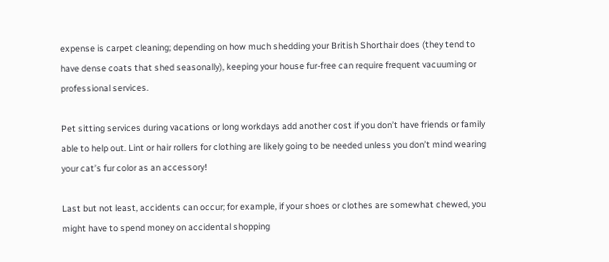expense is carpet cleaning; depending on how much shedding your British Shorthair does (they tend to have dense coats that shed seasonally), keeping your house fur-free can require frequent vacuuming or professional services.

Pet sitting services during vacations or long workdays add another cost if you don’t have friends or family able to help out. Lint or hair rollers for clothing are likely going to be needed unless you don’t mind wearing your cat’s fur color as an accessory!

Last but not least, accidents can occur; for example, if your shoes or clothes are somewhat chewed, you might have to spend money on accidental shopping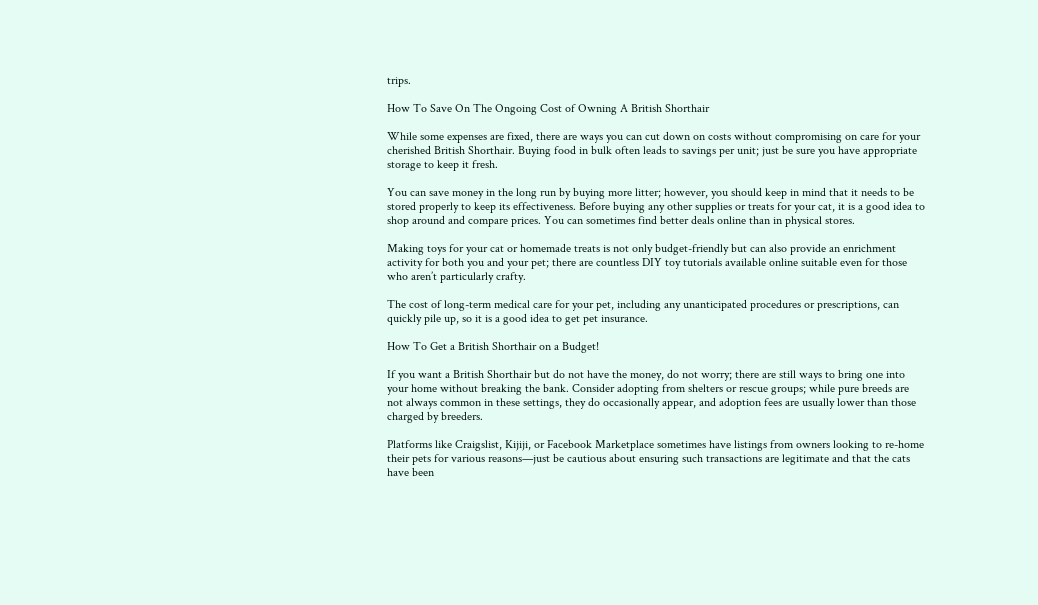trips.

How To Save On The Ongoing Cost of Owning A British Shorthair

While some expenses are fixed, there are ways you can cut down on costs without compromising on care for your cherished British Shorthair. Buying food in bulk often leads to savings per unit; just be sure you have appropriate storage to keep it fresh.

You can save money in the long run by buying more litter; however, you should keep in mind that it needs to be stored properly to keep its effectiveness. Before buying any other supplies or treats for your cat, it is a good idea to shop around and compare prices. You can sometimes find better deals online than in physical stores.

Making toys for your cat or homemade treats is not only budget-friendly but can also provide an enrichment activity for both you and your pet; there are countless DIY toy tutorials available online suitable even for those who aren’t particularly crafty.

The cost of long-term medical care for your pet, including any unanticipated procedures or prescriptions, can quickly pile up, so it is a good idea to get pet insurance.

How To Get a British Shorthair on a Budget!

If you want a British Shorthair but do not have the money, do not worry; there are still ways to bring one into your home without breaking the bank. Consider adopting from shelters or rescue groups; while pure breeds are not always common in these settings, they do occasionally appear, and adoption fees are usually lower than those charged by breeders.

Platforms like Craigslist, Kijiji, or Facebook Marketplace sometimes have listings from owners looking to re-home their pets for various reasons—just be cautious about ensuring such transactions are legitimate and that the cats have been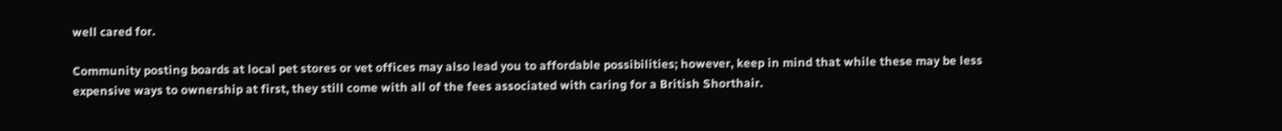well cared for.

Community posting boards at local pet stores or vet offices may also lead you to affordable possibilities; however, keep in mind that while these may be less expensive ways to ownership at first, they still come with all of the fees associated with caring for a British Shorthair.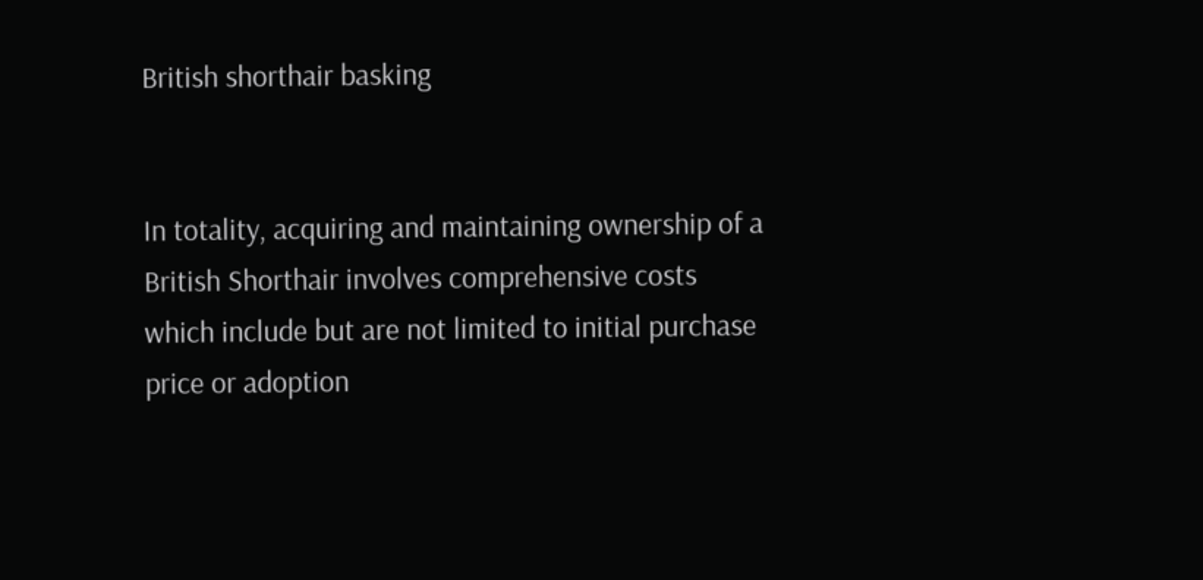British shorthair basking


In totality, acquiring and maintaining ownership of a British Shorthair involves comprehensive costs which include but are not limited to initial purchase price or adoption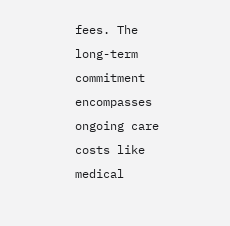fees. The long-term commitment encompasses ongoing care costs like medical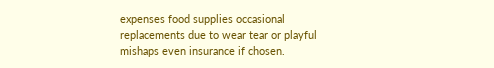expenses food supplies occasional replacements due to wear tear or playful mishaps even insurance if chosen.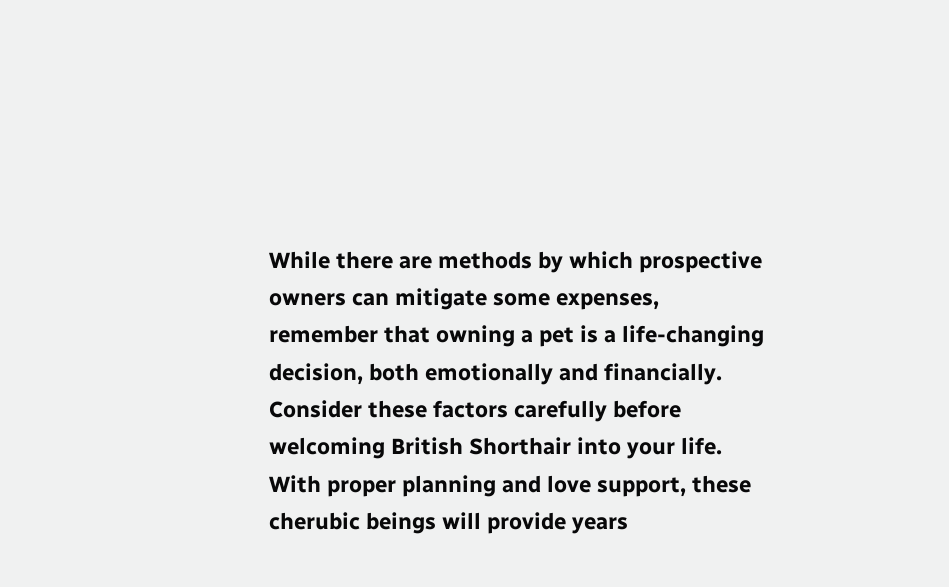While there are methods by which prospective owners can mitigate some expenses, remember that owning a pet is a life-changing decision, both emotionally and financially. Consider these factors carefully before welcoming British Shorthair into your life. With proper planning and love support, these cherubic beings will provide years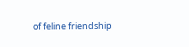of feline friendship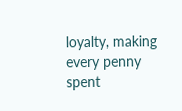loyalty, making every penny spent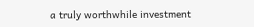a truly worthwhile investment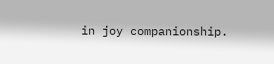in joy companionship.